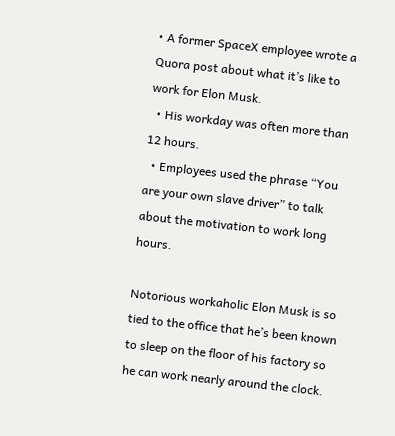• A former SpaceX employee wrote a Quora post about what it’s like to work for Elon Musk.
  • His workday was often more than 12 hours.
  • Employees used the phrase “You are your own slave driver” to talk about the motivation to work long hours.

Notorious workaholic Elon Musk is so tied to the office that he’s been known to sleep on the floor of his factory so he can work nearly around the clock.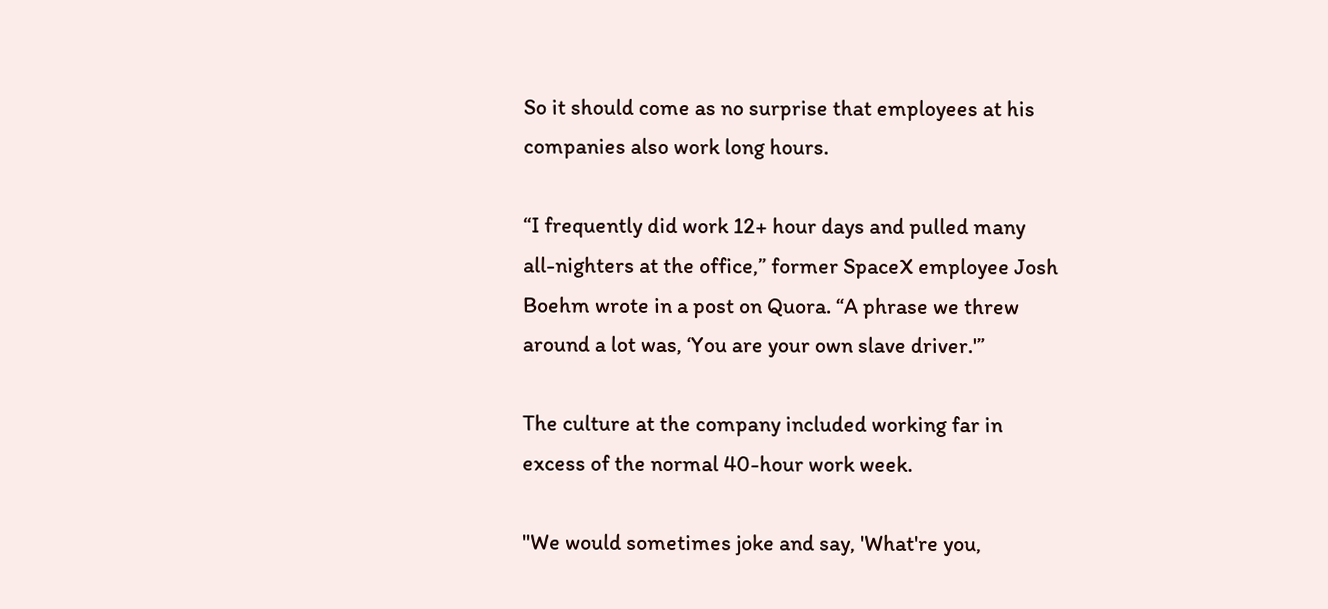So it should come as no surprise that employees at his companies also work long hours.

“I frequently did work 12+ hour days and pulled many all-nighters at the office,” former SpaceX employee Josh Boehm wrote in a post on Quora. “A phrase we threw around a lot was, ‘You are your own slave driver.'”

The culture at the company included working far in excess of the normal 40-hour work week.

"We would sometimes joke and say, 'What're you,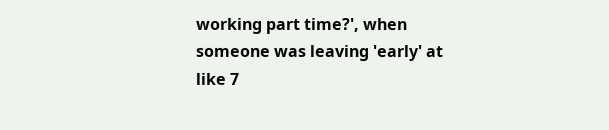working part time?', when someone was leaving 'early' at like 7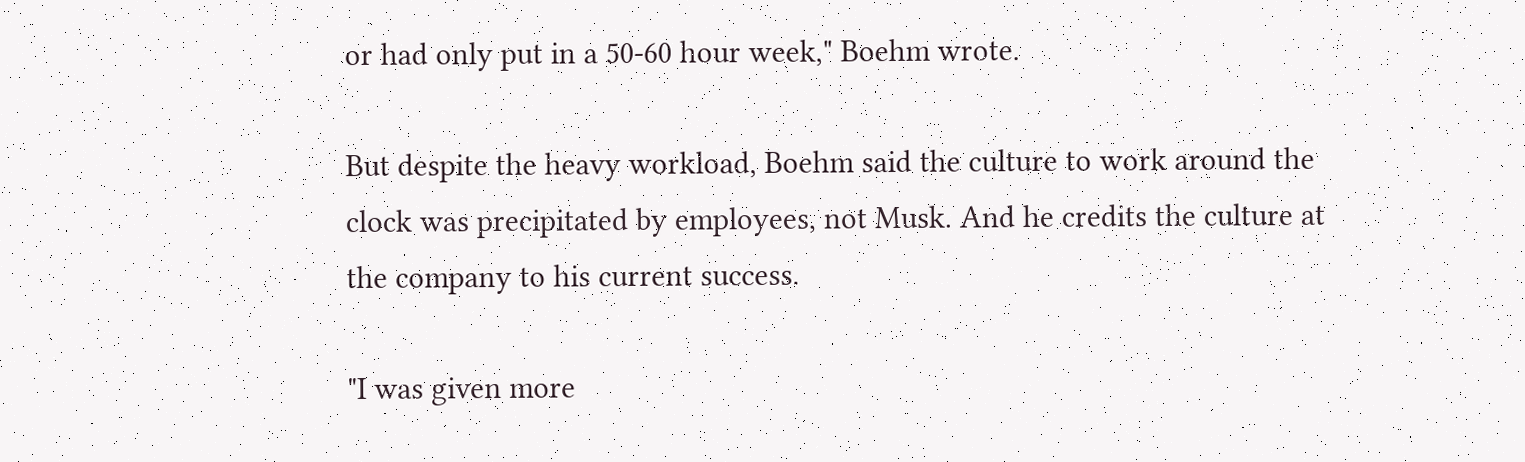or had only put in a 50-60 hour week," Boehm wrote.

But despite the heavy workload, Boehm said the culture to work around the clock was precipitated by employees, not Musk. And he credits the culture at the company to his current success.

"I was given more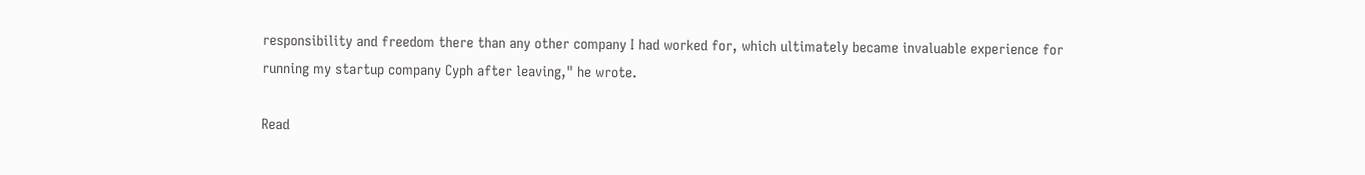responsibility and freedom there than any other company I had worked for, which ultimately became invaluable experience for running my startup company Cyph after leaving," he wrote.

Read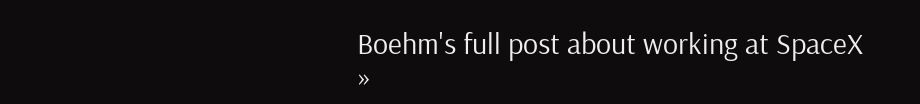Boehm's full post about working at SpaceX »